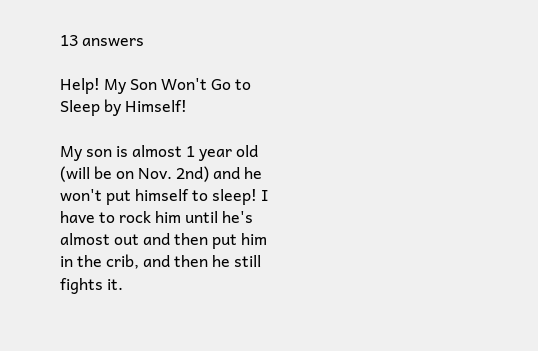13 answers

Help! My Son Won't Go to Sleep by Himself!

My son is almost 1 year old (will be on Nov. 2nd) and he won't put himself to sleep! I have to rock him until he's almost out and then put him in the crib, and then he still fights it.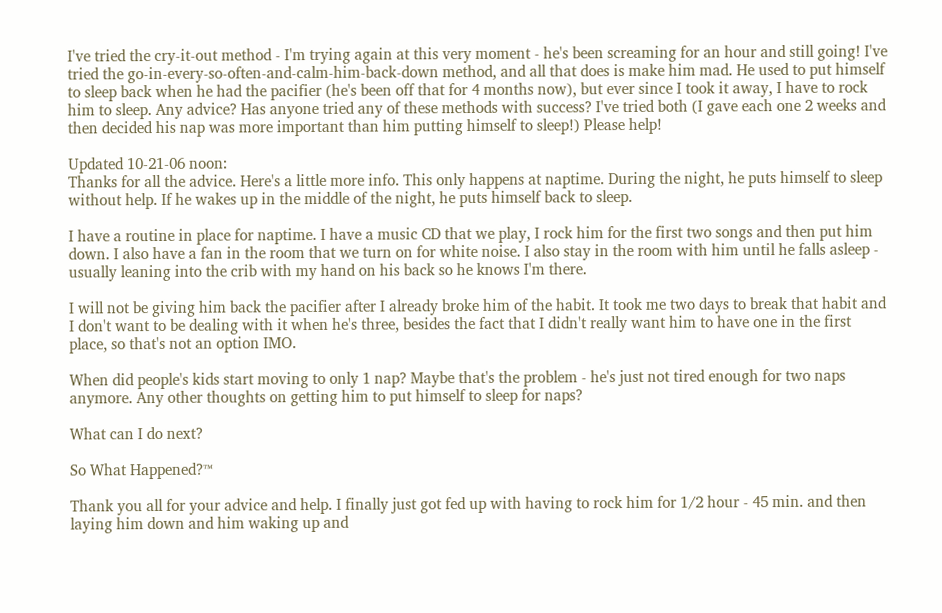I've tried the cry-it-out method - I'm trying again at this very moment - he's been screaming for an hour and still going! I've tried the go-in-every-so-often-and-calm-him-back-down method, and all that does is make him mad. He used to put himself to sleep back when he had the pacifier (he's been off that for 4 months now), but ever since I took it away, I have to rock him to sleep. Any advice? Has anyone tried any of these methods with success? I've tried both (I gave each one 2 weeks and then decided his nap was more important than him putting himself to sleep!) Please help!

Updated 10-21-06 noon:
Thanks for all the advice. Here's a little more info. This only happens at naptime. During the night, he puts himself to sleep without help. If he wakes up in the middle of the night, he puts himself back to sleep.

I have a routine in place for naptime. I have a music CD that we play, I rock him for the first two songs and then put him down. I also have a fan in the room that we turn on for white noise. I also stay in the room with him until he falls asleep - usually leaning into the crib with my hand on his back so he knows I'm there.

I will not be giving him back the pacifier after I already broke him of the habit. It took me two days to break that habit and I don't want to be dealing with it when he's three, besides the fact that I didn't really want him to have one in the first place, so that's not an option IMO.

When did people's kids start moving to only 1 nap? Maybe that's the problem - he's just not tired enough for two naps anymore. Any other thoughts on getting him to put himself to sleep for naps?

What can I do next?

So What Happened?™

Thank you all for your advice and help. I finally just got fed up with having to rock him for 1/2 hour - 45 min. and then laying him down and him waking up and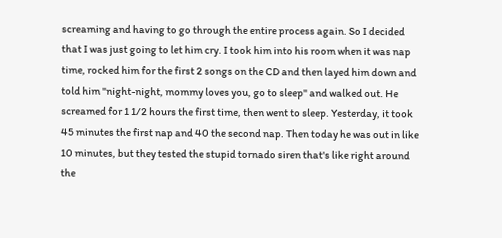screaming and having to go through the entire process again. So I decided that I was just going to let him cry. I took him into his room when it was nap time, rocked him for the first 2 songs on the CD and then layed him down and told him "night-night, mommy loves you, go to sleep" and walked out. He screamed for 1 1/2 hours the first time, then went to sleep. Yesterday, it took 45 minutes the first nap and 40 the second nap. Then today he was out in like 10 minutes, but they tested the stupid tornado siren that's like right around the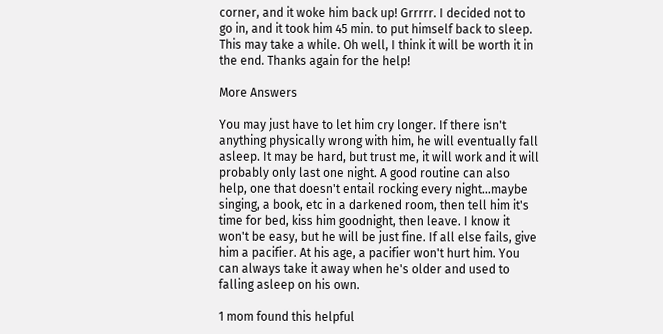corner, and it woke him back up! Grrrrr. I decided not to go in, and it took him 45 min. to put himself back to sleep. This may take a while. Oh well, I think it will be worth it in the end. Thanks again for the help!

More Answers

You may just have to let him cry longer. If there isn't anything physically wrong with him, he will eventually fall asleep. It may be hard, but trust me, it will work and it will probably only last one night. A good routine can also help, one that doesn't entail rocking every night...maybe singing, a book, etc in a darkened room, then tell him it's time for bed, kiss him goodnight, then leave. I know it won't be easy, but he will be just fine. If all else fails, give him a pacifier. At his age, a pacifier won't hurt him. You can always take it away when he's older and used to falling asleep on his own.

1 mom found this helpful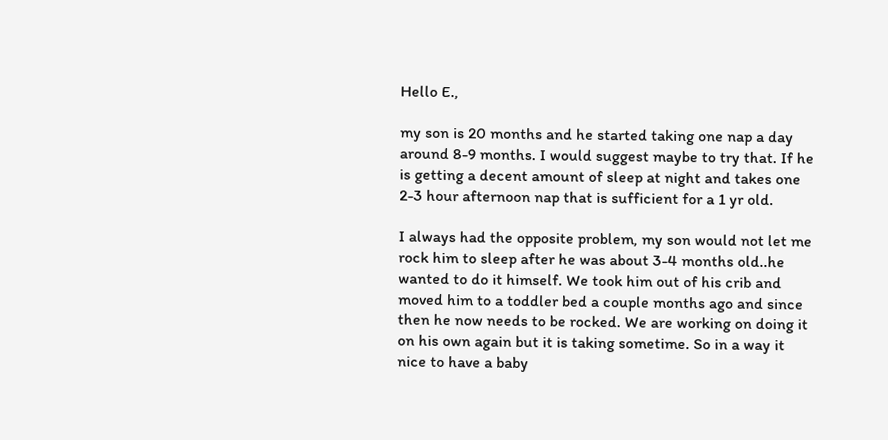Hello E.,

my son is 20 months and he started taking one nap a day around 8-9 months. I would suggest maybe to try that. If he is getting a decent amount of sleep at night and takes one 2-3 hour afternoon nap that is sufficient for a 1 yr old.

I always had the opposite problem, my son would not let me rock him to sleep after he was about 3-4 months old..he wanted to do it himself. We took him out of his crib and moved him to a toddler bed a couple months ago and since then he now needs to be rocked. We are working on doing it on his own again but it is taking sometime. So in a way it nice to have a baby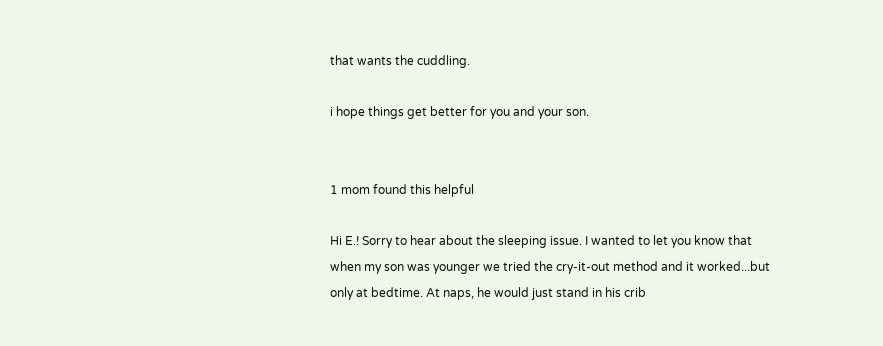that wants the cuddling.

i hope things get better for you and your son.


1 mom found this helpful

Hi E.! Sorry to hear about the sleeping issue. I wanted to let you know that when my son was younger we tried the cry-it-out method and it worked...but only at bedtime. At naps, he would just stand in his crib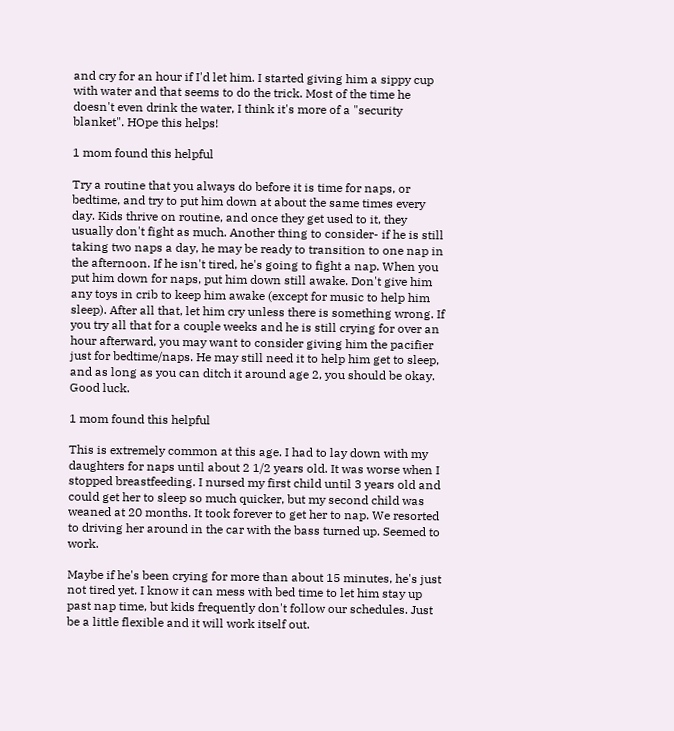and cry for an hour if I'd let him. I started giving him a sippy cup with water and that seems to do the trick. Most of the time he doesn't even drink the water, I think it's more of a "security blanket". HOpe this helps!

1 mom found this helpful

Try a routine that you always do before it is time for naps, or bedtime, and try to put him down at about the same times every day. Kids thrive on routine, and once they get used to it, they usually don't fight as much. Another thing to consider- if he is still taking two naps a day, he may be ready to transition to one nap in the afternoon. If he isn't tired, he's going to fight a nap. When you put him down for naps, put him down still awake. Don't give him any toys in crib to keep him awake (except for music to help him sleep). After all that, let him cry unless there is something wrong. If you try all that for a couple weeks and he is still crying for over an hour afterward, you may want to consider giving him the pacifier just for bedtime/naps. He may still need it to help him get to sleep, and as long as you can ditch it around age 2, you should be okay. Good luck.

1 mom found this helpful

This is extremely common at this age. I had to lay down with my daughters for naps until about 2 1/2 years old. It was worse when I stopped breastfeeding. I nursed my first child until 3 years old and could get her to sleep so much quicker, but my second child was weaned at 20 months. It took forever to get her to nap. We resorted to driving her around in the car with the bass turned up. Seemed to work.

Maybe if he's been crying for more than about 15 minutes, he's just not tired yet. I know it can mess with bed time to let him stay up past nap time, but kids frequently don't follow our schedules. Just be a little flexible and it will work itself out.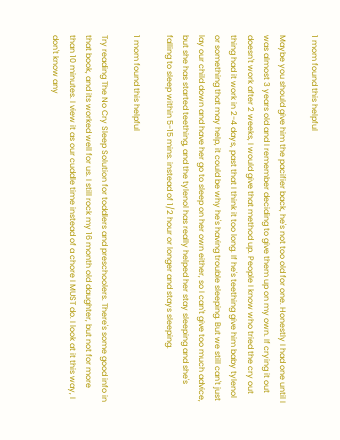1 mom found this helpful

Maybe you should give him the pacifier back, he's not too old for one. Honestly I had one until I was almost 3 years old and I remember deciding to give them up on my own. If crying it out doesn't work after 2 weeks, I would give that method up. People I know who tried the cry out thing had it work in 2-4 days, past that I think it too long. If he's teething give him baby tylenol or something that may help, it could be why he's having trouble sleeping. But we still can't just lay our child down and have her go to sleep on her own either, so I can't give too much advice, but she has started teething, and the tylenol has really helped her stay sleeping and she's falling to sleep within 5-15 mins. instead of 1/2 hour or longer and stays sleeping.

1 mom found this helpful

Try reading The No Cry Sleep Solution for toddlers and preschoolers. There's some good info in that book, and its worked well for us. I still rock my 16 month old daughter, but not for more than 10 minutes. I view it as our cuddle time instead of a chore I MUST do. I look at it this way, I don't know any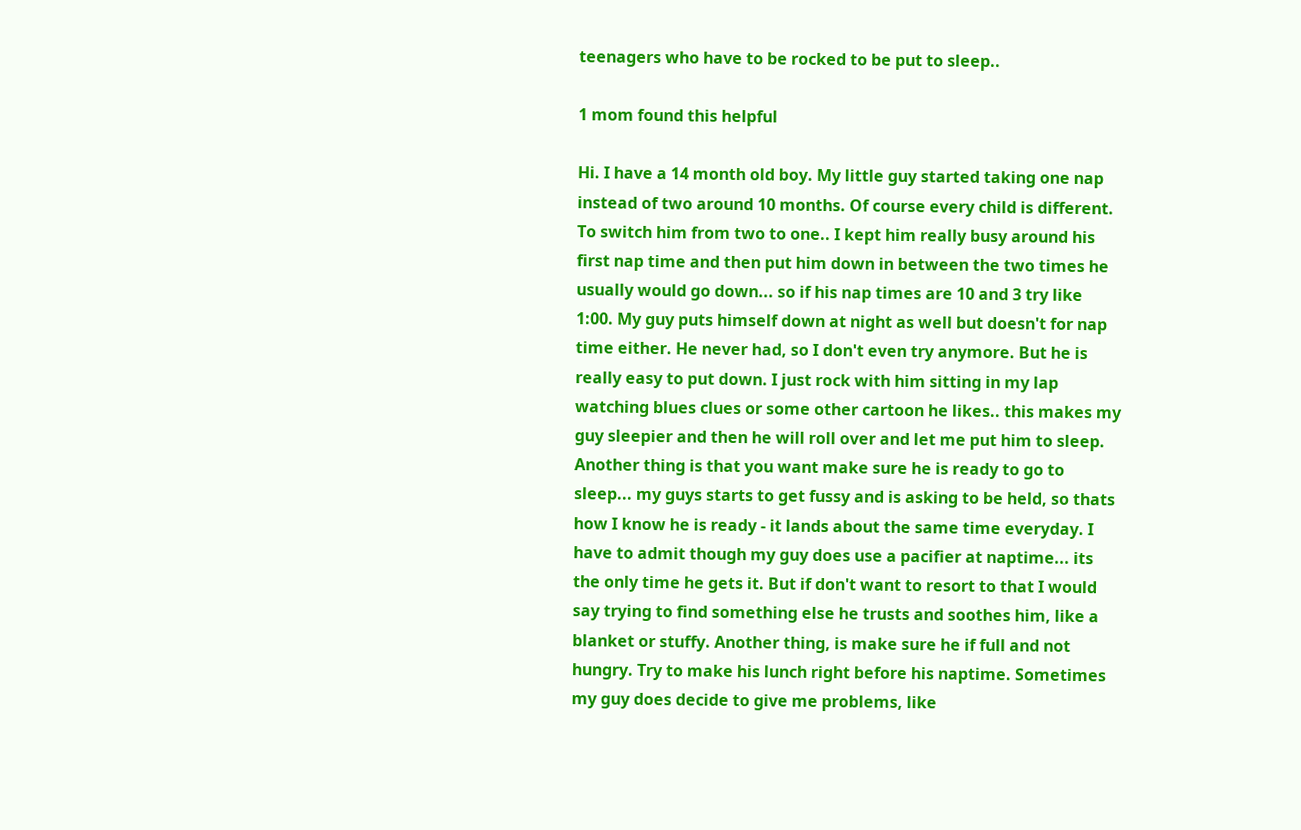teenagers who have to be rocked to be put to sleep..

1 mom found this helpful

Hi. I have a 14 month old boy. My little guy started taking one nap instead of two around 10 months. Of course every child is different. To switch him from two to one.. I kept him really busy around his first nap time and then put him down in between the two times he usually would go down... so if his nap times are 10 and 3 try like 1:00. My guy puts himself down at night as well but doesn't for nap time either. He never had, so I don't even try anymore. But he is really easy to put down. I just rock with him sitting in my lap watching blues clues or some other cartoon he likes.. this makes my guy sleepier and then he will roll over and let me put him to sleep. Another thing is that you want make sure he is ready to go to sleep... my guys starts to get fussy and is asking to be held, so thats how I know he is ready - it lands about the same time everyday. I have to admit though my guy does use a pacifier at naptime... its the only time he gets it. But if don't want to resort to that I would say trying to find something else he trusts and soothes him, like a blanket or stuffy. Another thing, is make sure he if full and not hungry. Try to make his lunch right before his naptime. Sometimes my guy does decide to give me problems, like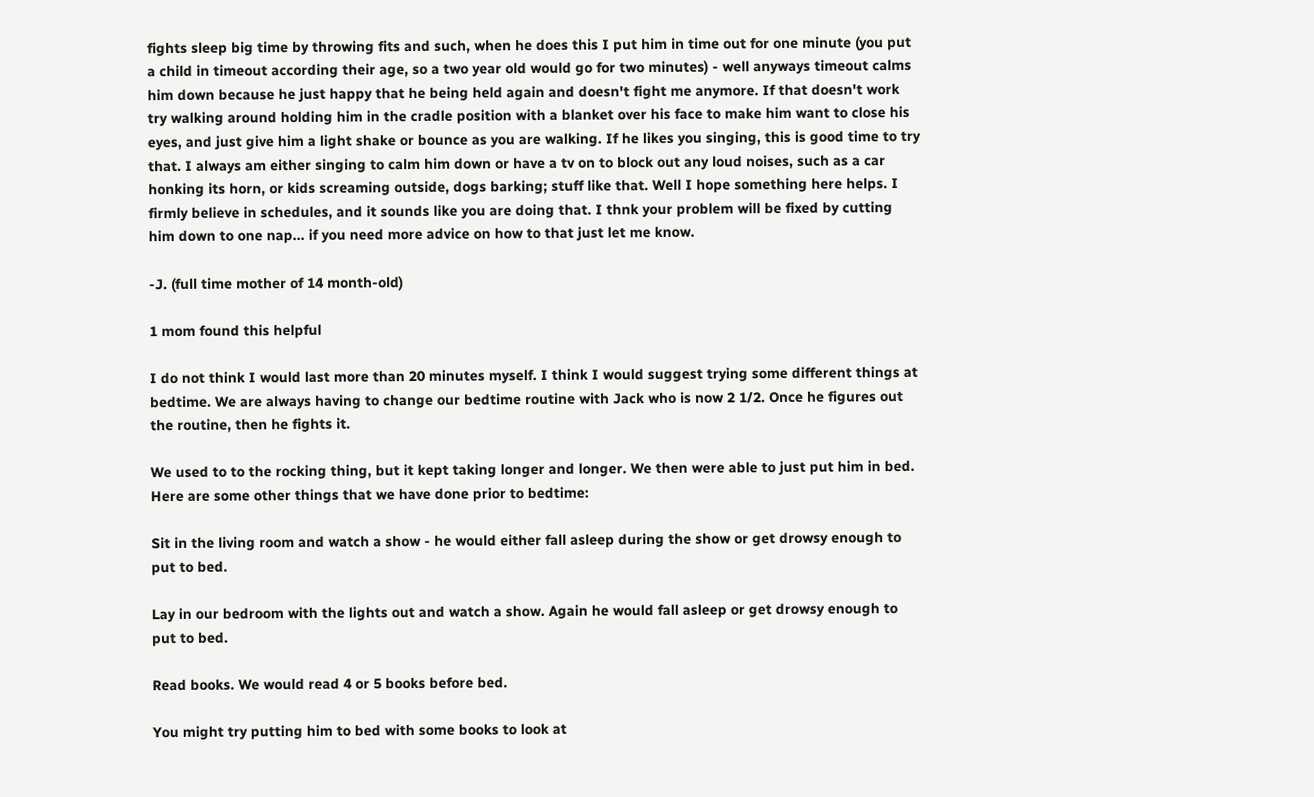fights sleep big time by throwing fits and such, when he does this I put him in time out for one minute (you put a child in timeout according their age, so a two year old would go for two minutes) - well anyways timeout calms him down because he just happy that he being held again and doesn't fight me anymore. If that doesn't work try walking around holding him in the cradle position with a blanket over his face to make him want to close his eyes, and just give him a light shake or bounce as you are walking. If he likes you singing, this is good time to try that. I always am either singing to calm him down or have a tv on to block out any loud noises, such as a car honking its horn, or kids screaming outside, dogs barking; stuff like that. Well I hope something here helps. I firmly believe in schedules, and it sounds like you are doing that. I thnk your problem will be fixed by cutting him down to one nap... if you need more advice on how to that just let me know.

-J. (full time mother of 14 month-old)

1 mom found this helpful

I do not think I would last more than 20 minutes myself. I think I would suggest trying some different things at bedtime. We are always having to change our bedtime routine with Jack who is now 2 1/2. Once he figures out the routine, then he fights it.

We used to to the rocking thing, but it kept taking longer and longer. We then were able to just put him in bed. Here are some other things that we have done prior to bedtime:

Sit in the living room and watch a show - he would either fall asleep during the show or get drowsy enough to put to bed.

Lay in our bedroom with the lights out and watch a show. Again he would fall asleep or get drowsy enough to put to bed.

Read books. We would read 4 or 5 books before bed.

You might try putting him to bed with some books to look at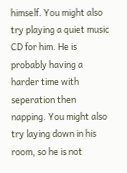himself. You might also try playing a quiet music CD for him. He is probably having a harder time with seperation then napping. You might also try laying down in his room, so he is not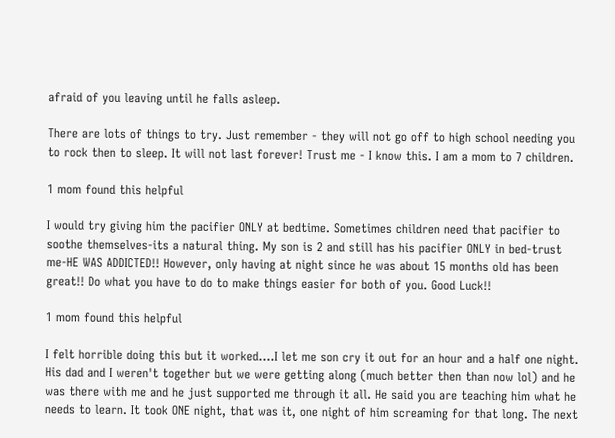afraid of you leaving until he falls asleep.

There are lots of things to try. Just remember - they will not go off to high school needing you to rock then to sleep. It will not last forever! Trust me - I know this. I am a mom to 7 children.

1 mom found this helpful

I would try giving him the pacifier ONLY at bedtime. Sometimes children need that pacifier to soothe themselves-its a natural thing. My son is 2 and still has his pacifier ONLY in bed-trust me-HE WAS ADDICTED!! However, only having at night since he was about 15 months old has been great!! Do what you have to do to make things easier for both of you. Good Luck!!

1 mom found this helpful

I felt horrible doing this but it worked....I let me son cry it out for an hour and a half one night. His dad and I weren't together but we were getting along (much better then than now lol) and he was there with me and he just supported me through it all. He said you are teaching him what he needs to learn. It took ONE night, that was it, one night of him screaming for that long. The next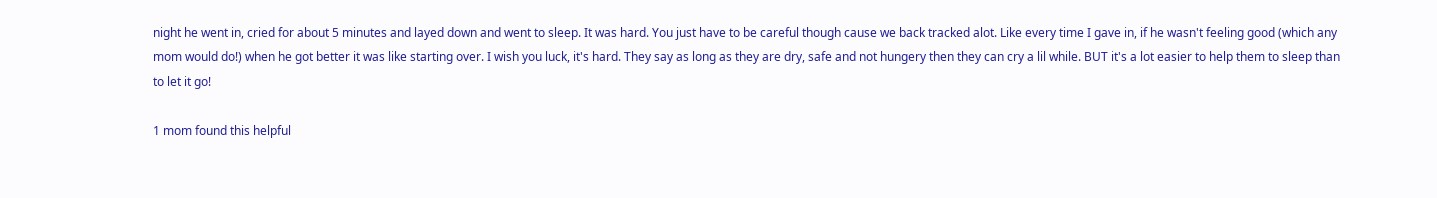night he went in, cried for about 5 minutes and layed down and went to sleep. It was hard. You just have to be careful though cause we back tracked alot. Like every time I gave in, if he wasn't feeling good (which any mom would do!) when he got better it was like starting over. I wish you luck, it's hard. They say as long as they are dry, safe and not hungery then they can cry a lil while. BUT it's a lot easier to help them to sleep than to let it go!

1 mom found this helpful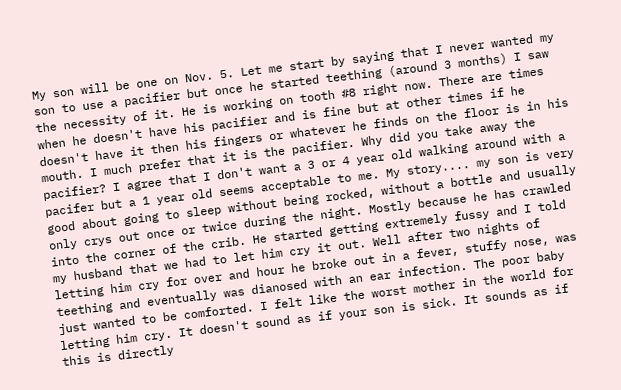My son will be one on Nov. 5. Let me start by saying that I never wanted my son to use a pacifier but once he started teething (around 3 months) I saw the necessity of it. He is working on tooth #8 right now. There are times when he doesn't have his pacifier and is fine but at other times if he doesn't have it then his fingers or whatever he finds on the floor is in his mouth. I much prefer that it is the pacifier. Why did you take away the pacifier? I agree that I don't want a 3 or 4 year old walking around with a pacifer but a 1 year old seems acceptable to me. My story.... my son is very good about going to sleep without being rocked, without a bottle and usually only crys out once or twice during the night. Mostly because he has crawled into the corner of the crib. He started getting extremely fussy and I told my husband that we had to let him cry it out. Well after two nights of letting him cry for over and hour he broke out in a fever, stuffy nose, was teething and eventually was dianosed with an ear infection. The poor baby just wanted to be comforted. I felt like the worst mother in the world for letting him cry. It doesn't sound as if your son is sick. It sounds as if this is directly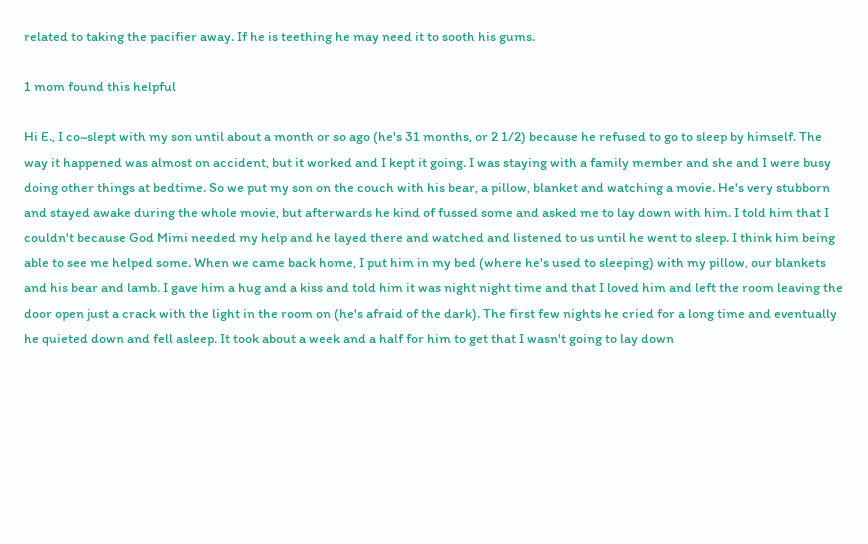related to taking the pacifier away. If he is teething he may need it to sooth his gums.

1 mom found this helpful

Hi E., I co~slept with my son until about a month or so ago (he's 31 months, or 2 1/2) because he refused to go to sleep by himself. The way it happened was almost on accident, but it worked and I kept it going. I was staying with a family member and she and I were busy doing other things at bedtime. So we put my son on the couch with his bear, a pillow, blanket and watching a movie. He's very stubborn and stayed awake during the whole movie, but afterwards he kind of fussed some and asked me to lay down with him. I told him that I couldn't because God Mimi needed my help and he layed there and watched and listened to us until he went to sleep. I think him being able to see me helped some. When we came back home, I put him in my bed (where he's used to sleeping) with my pillow, our blankets and his bear and lamb. I gave him a hug and a kiss and told him it was night night time and that I loved him and left the room leaving the door open just a crack with the light in the room on (he's afraid of the dark). The first few nights he cried for a long time and eventually he quieted down and fell asleep. It took about a week and a half for him to get that I wasn't going to lay down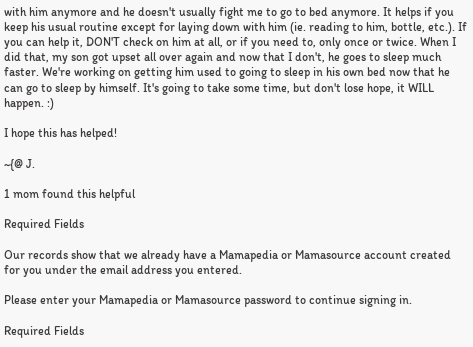with him anymore and he doesn't usually fight me to go to bed anymore. It helps if you keep his usual routine except for laying down with him (ie. reading to him, bottle, etc.). If you can help it, DON'T check on him at all, or if you need to, only once or twice. When I did that, my son got upset all over again and now that I don't, he goes to sleep much faster. We're working on getting him used to going to sleep in his own bed now that he can go to sleep by himself. It's going to take some time, but don't lose hope, it WILL happen. :)

I hope this has helped!

~{@ J.

1 mom found this helpful

Required Fields

Our records show that we already have a Mamapedia or Mamasource account created for you under the email address you entered.

Please enter your Mamapedia or Mamasource password to continue signing in.

Required Fields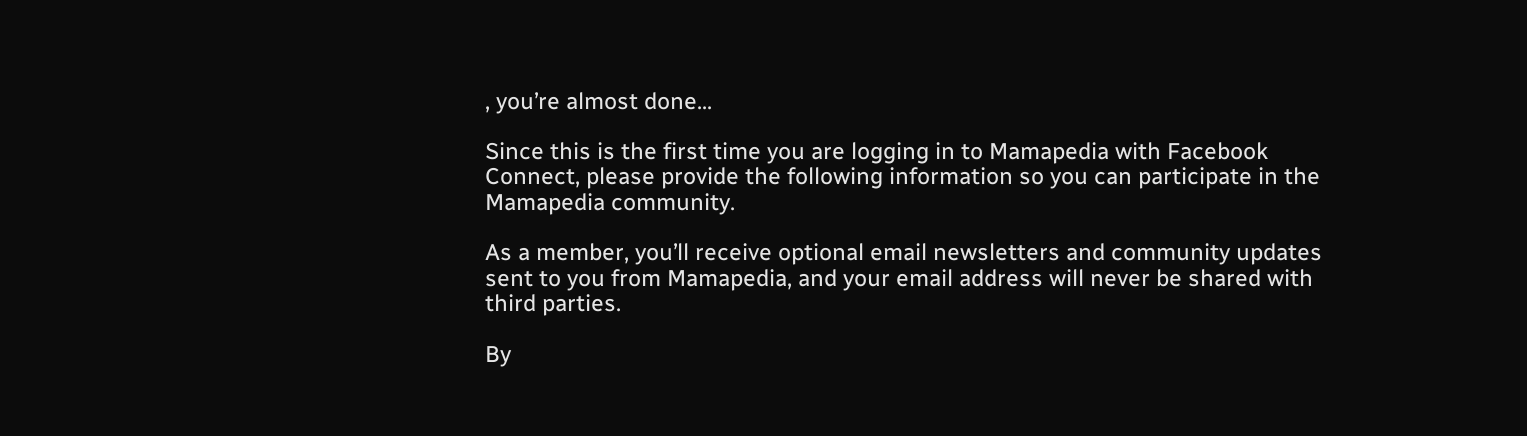, you’re almost done...

Since this is the first time you are logging in to Mamapedia with Facebook Connect, please provide the following information so you can participate in the Mamapedia community.

As a member, you’ll receive optional email newsletters and community updates sent to you from Mamapedia, and your email address will never be shared with third parties.

By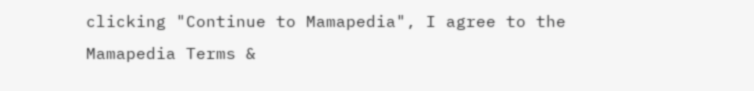clicking "Continue to Mamapedia", I agree to the Mamapedia Terms &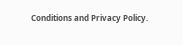Conditions and Privacy Policy.